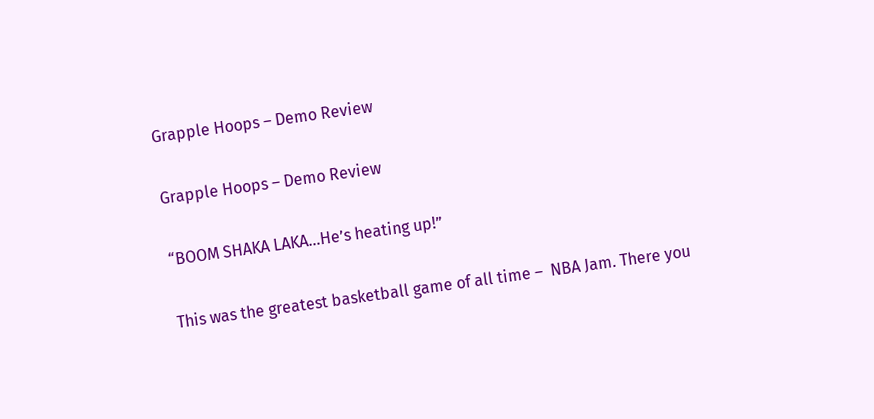Grapple Hoops – Demo Review

Grapple Hoops – Demo Review

“BOOM SHAKA LAKA…He’s heating up!”

This was the greatest basketball game of all time –  NBA Jam. There you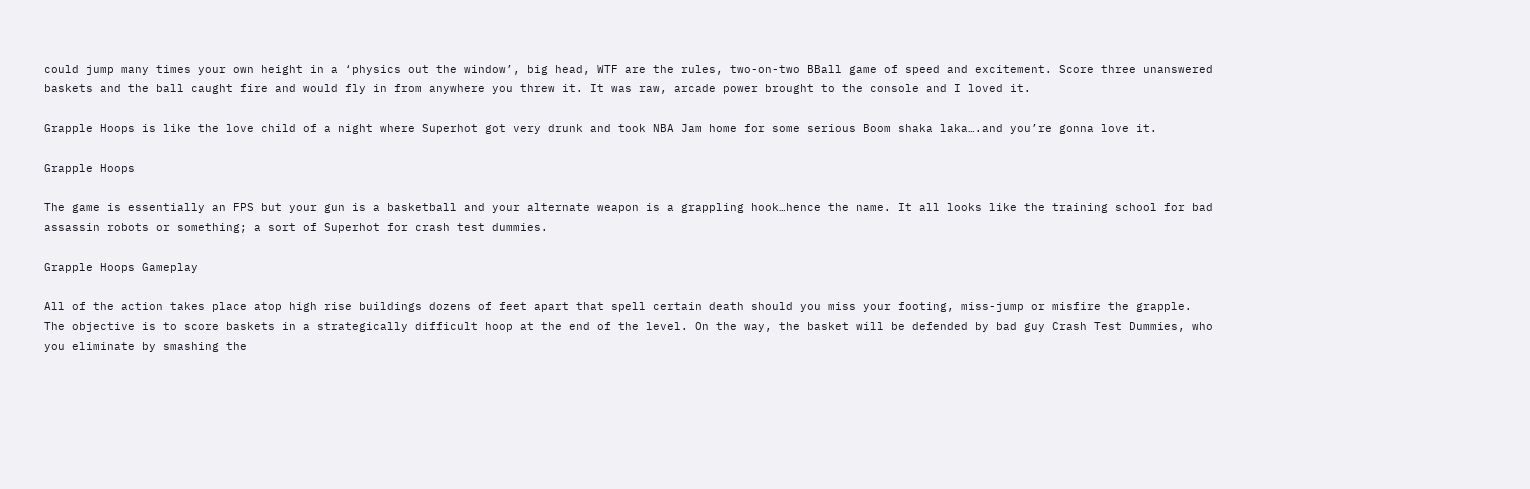could jump many times your own height in a ‘physics out the window’, big head, WTF are the rules, two-on-two BBall game of speed and excitement. Score three unanswered baskets and the ball caught fire and would fly in from anywhere you threw it. It was raw, arcade power brought to the console and I loved it.

Grapple Hoops is like the love child of a night where Superhot got very drunk and took NBA Jam home for some serious Boom shaka laka….and you’re gonna love it.

Grapple Hoops

The game is essentially an FPS but your gun is a basketball and your alternate weapon is a grappling hook…hence the name. It all looks like the training school for bad assassin robots or something; a sort of Superhot for crash test dummies.

Grapple Hoops Gameplay

All of the action takes place atop high rise buildings dozens of feet apart that spell certain death should you miss your footing, miss-jump or misfire the grapple. The objective is to score baskets in a strategically difficult hoop at the end of the level. On the way, the basket will be defended by bad guy Crash Test Dummies, who you eliminate by smashing the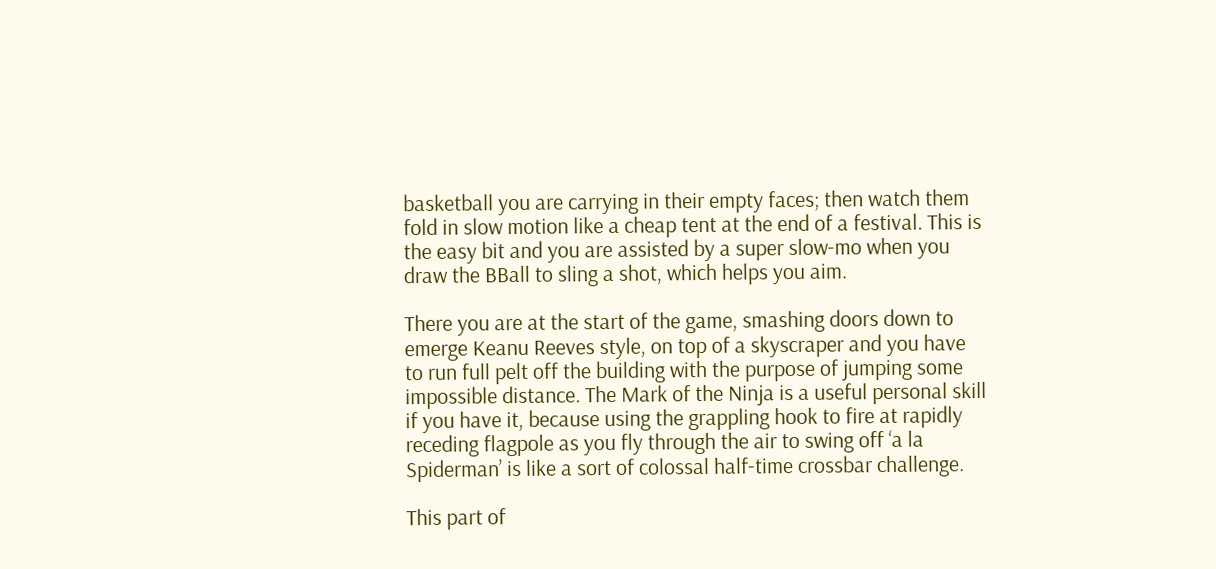basketball you are carrying in their empty faces; then watch them fold in slow motion like a cheap tent at the end of a festival. This is the easy bit and you are assisted by a super slow-mo when you draw the BBall to sling a shot, which helps you aim.

There you are at the start of the game, smashing doors down to emerge Keanu Reeves style, on top of a skyscraper and you have to run full pelt off the building with the purpose of jumping some impossible distance. The Mark of the Ninja is a useful personal skill if you have it, because using the grappling hook to fire at rapidly receding flagpole as you fly through the air to swing off ‘a la Spiderman’ is like a sort of colossal half-time crossbar challenge.

This part of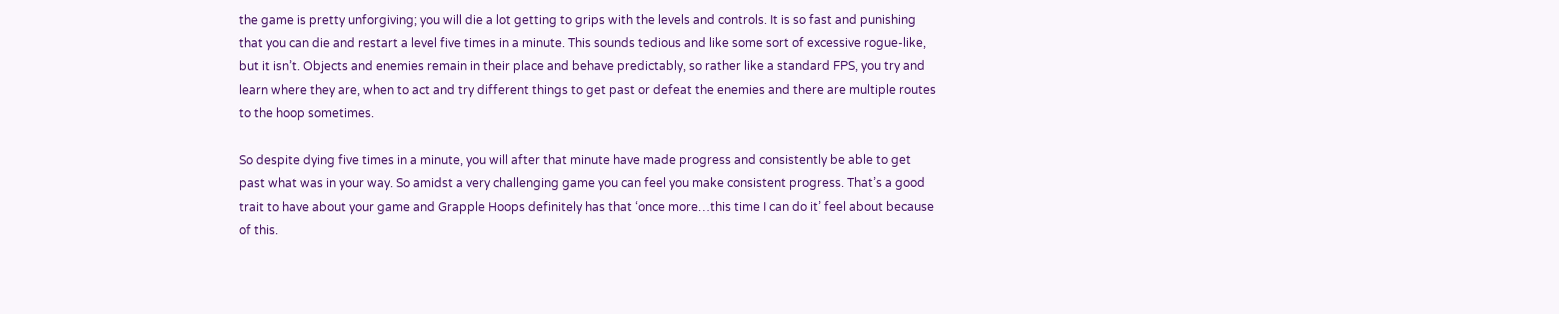the game is pretty unforgiving; you will die a lot getting to grips with the levels and controls. It is so fast and punishing that you can die and restart a level five times in a minute. This sounds tedious and like some sort of excessive rogue-like, but it isn’t. Objects and enemies remain in their place and behave predictably, so rather like a standard FPS, you try and learn where they are, when to act and try different things to get past or defeat the enemies and there are multiple routes to the hoop sometimes.

So despite dying five times in a minute, you will after that minute have made progress and consistently be able to get past what was in your way. So amidst a very challenging game you can feel you make consistent progress. That’s a good trait to have about your game and Grapple Hoops definitely has that ‘once more…this time I can do it’ feel about because of this.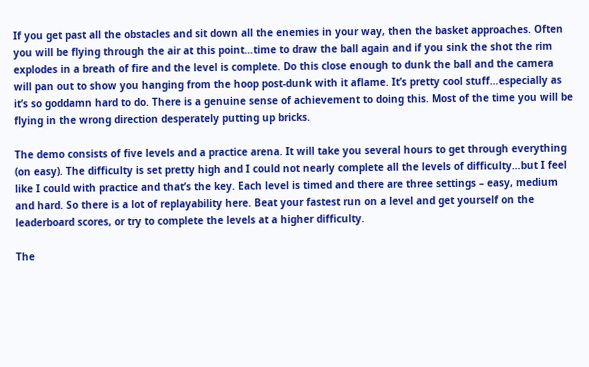If you get past all the obstacles and sit down all the enemies in your way, then the basket approaches. Often you will be flying through the air at this point…time to draw the ball again and if you sink the shot the rim explodes in a breath of fire and the level is complete. Do this close enough to dunk the ball and the camera will pan out to show you hanging from the hoop post-dunk with it aflame. It’s pretty cool stuff…especially as it’s so goddamn hard to do. There is a genuine sense of achievement to doing this. Most of the time you will be flying in the wrong direction desperately putting up bricks.

The demo consists of five levels and a practice arena. It will take you several hours to get through everything (on easy). The difficulty is set pretty high and I could not nearly complete all the levels of difficulty…but I feel like I could with practice and that’s the key. Each level is timed and there are three settings – easy, medium and hard. So there is a lot of replayability here. Beat your fastest run on a level and get yourself on the leaderboard scores, or try to complete the levels at a higher difficulty.

The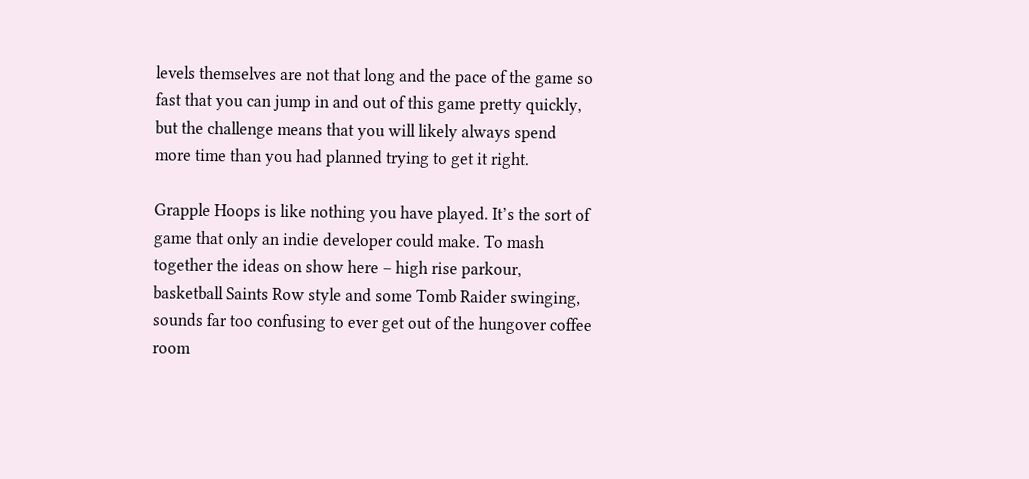levels themselves are not that long and the pace of the game so fast that you can jump in and out of this game pretty quickly, but the challenge means that you will likely always spend more time than you had planned trying to get it right.

Grapple Hoops is like nothing you have played. It’s the sort of game that only an indie developer could make. To mash together the ideas on show here – high rise parkour, basketball Saints Row style and some Tomb Raider swinging, sounds far too confusing to ever get out of the hungover coffee room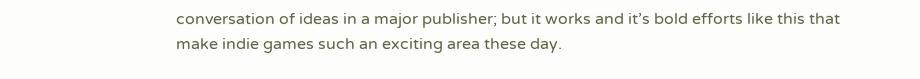conversation of ideas in a major publisher; but it works and it’s bold efforts like this that make indie games such an exciting area these day.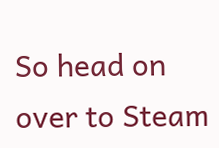So head on over to Steam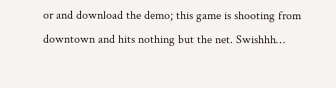or and download the demo; this game is shooting from downtown and hits nothing but the net. Swishhh…